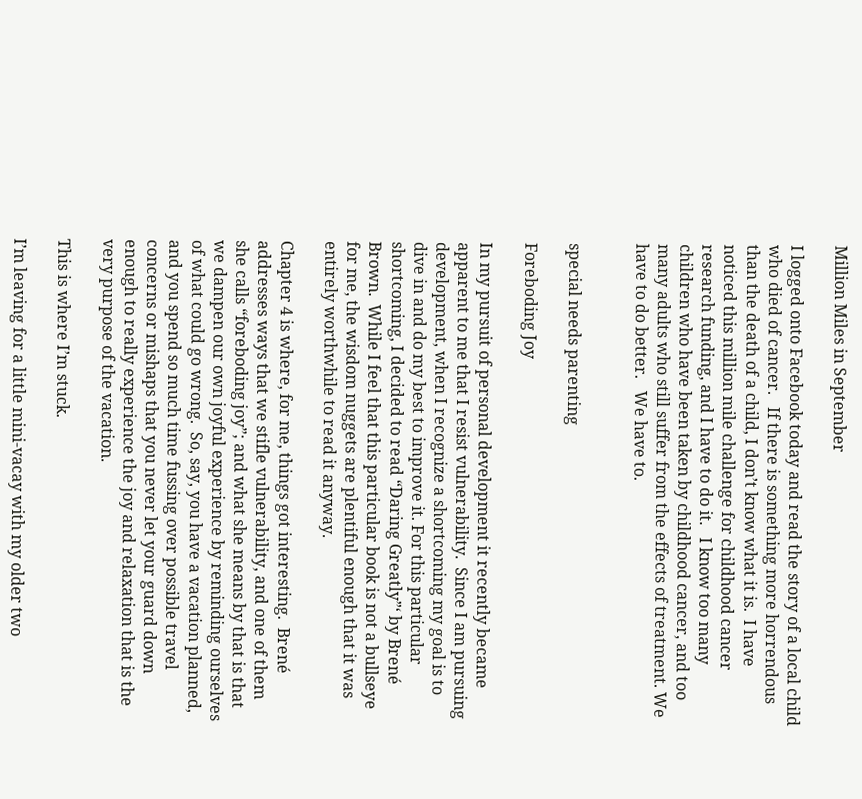Million Miles in September

I logged onto Facebook today and read the story of a local child who died of cancer.   If there is something more horrendous than the death of a child, I don’t know what it is.  I have noticed this million mile challenge for childhood cancer research funding, and I have to do it.   I know too many children who have been taken by childhood cancer, and too many adults who still suffer from the effects of treatment. We have to do better.   We have to.


special needs parenting

Foreboding Joy

In my pursuit of personal development it recently became apparent to me that I resist vulnerability.  Since I am pursuing development, when I recognize a shortcoming my goal is to dive in and do my best to improve it. For this particular shortcoming, I decided to read “Daring Greatly”‘ by Brené Brown.  While I feel that this particular book is not a bullseye for me, the wisdom nuggets are plentiful enough that it was entirely worthwhile to read it anyway.

Chapter 4 is where, for me, things got interesting.  Brené addresses ways that we stifle vulnerability, and one of them she calls “foreboding joy”; and what she means by that is that we dampen our own joyful experience by reminding ourselves of what could go wrong.  So, say, you have a vacation planned, and you spend so much time fussing over possible travel concerns or mishaps that you never let your guard down enough to really experience the joy and relaxation that is the very purpose of the vacation.

This is where I’m stuck.

I’m leaving for a little mini-vacay with my older two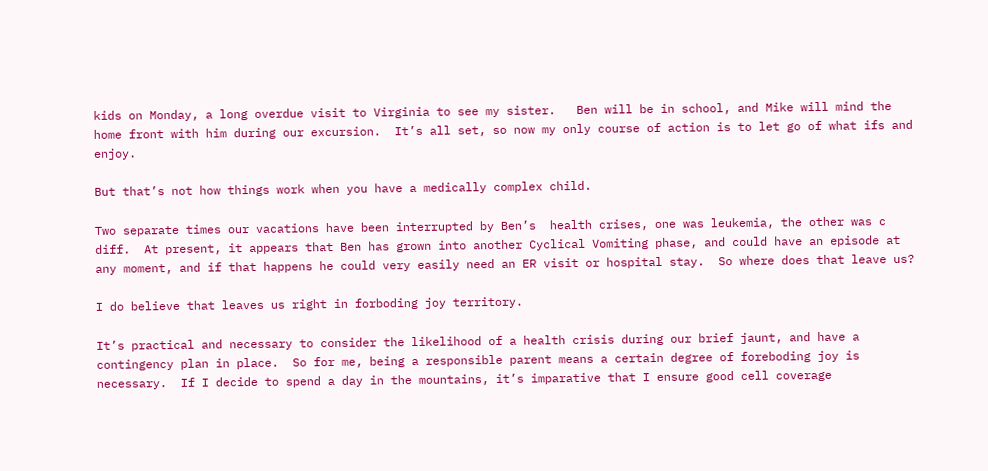kids on Monday, a long overdue visit to Virginia to see my sister.   Ben will be in school, and Mike will mind the home front with him during our excursion.  It’s all set, so now my only course of action is to let go of what ifs and enjoy.

But that’s not how things work when you have a medically complex child.

Two separate times our vacations have been interrupted by Ben’s  health crises, one was leukemia, the other was c diff.  At present, it appears that Ben has grown into another Cyclical Vomiting phase, and could have an episode at any moment, and if that happens he could very easily need an ER visit or hospital stay.  So where does that leave us?

I do believe that leaves us right in forboding joy territory.

It’s practical and necessary to consider the likelihood of a health crisis during our brief jaunt, and have a contingency plan in place.  So for me, being a responsible parent means a certain degree of foreboding joy is necessary.  If I decide to spend a day in the mountains, it’s imparative that I ensure good cell coverage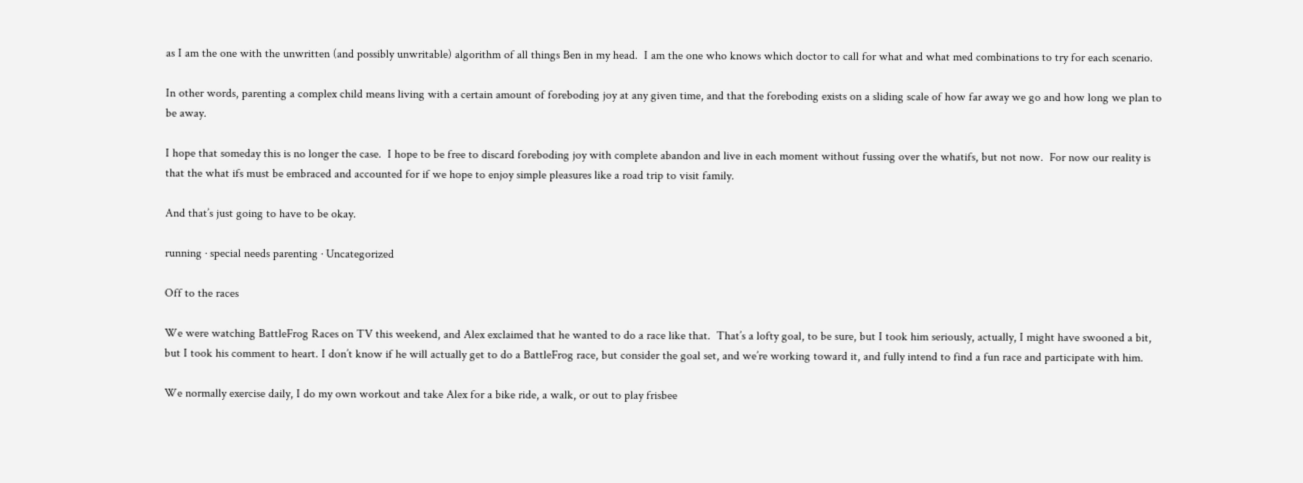as I am the one with the unwritten (and possibly unwritable) algorithm of all things Ben in my head.  I am the one who knows which doctor to call for what and what med combinations to try for each scenario.

In other words, parenting a complex child means living with a certain amount of foreboding joy at any given time, and that the foreboding exists on a sliding scale of how far away we go and how long we plan to be away.

I hope that someday this is no longer the case.  I hope to be free to discard foreboding joy with complete abandon and live in each moment without fussing over the whatifs, but not now.  For now our reality is that the what ifs must be embraced and accounted for if we hope to enjoy simple pleasures like a road trip to visit family.

And that’s just going to have to be okay.

running · special needs parenting · Uncategorized

Off to the races

We were watching BattleFrog Races on TV this weekend, and Alex exclaimed that he wanted to do a race like that.  That’s a lofty goal, to be sure, but I took him seriously, actually, I might have swooned a bit, but I took his comment to heart. I don’t know if he will actually get to do a BattleFrog race, but consider the goal set, and we’re working toward it, and fully intend to find a fun race and participate with him.

We normally exercise daily, I do my own workout and take Alex for a bike ride, a walk, or out to play frisbee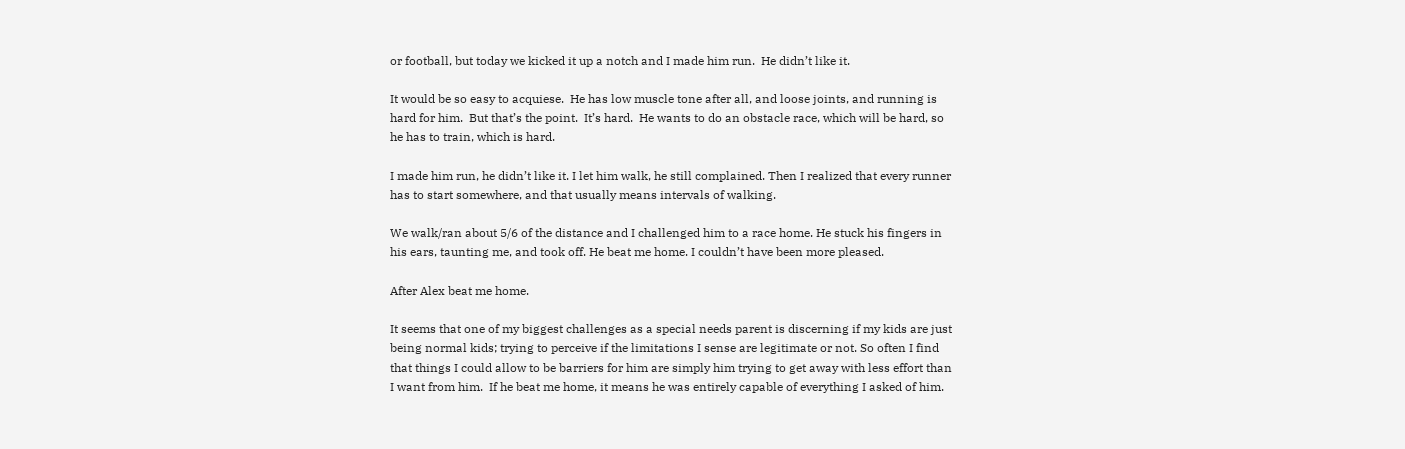or football, but today we kicked it up a notch and I made him run.  He didn’t like it.

It would be so easy to acquiese.  He has low muscle tone after all, and loose joints, and running is hard for him.  But that’s the point.  It’s hard.  He wants to do an obstacle race, which will be hard, so he has to train, which is hard.

I made him run, he didn’t like it. I let him walk, he still complained. Then I realized that every runner has to start somewhere, and that usually means intervals of walking.

We walk/ran about 5/6 of the distance and I challenged him to a race home. He stuck his fingers in his ears, taunting me, and took off. He beat me home. I couldn’t have been more pleased.

After Alex beat me home.

It seems that one of my biggest challenges as a special needs parent is discerning if my kids are just being normal kids; trying to perceive if the limitations I sense are legitimate or not. So often I find that things I could allow to be barriers for him are simply him trying to get away with less effort than I want from him.  If he beat me home, it means he was entirely capable of everything I asked of him.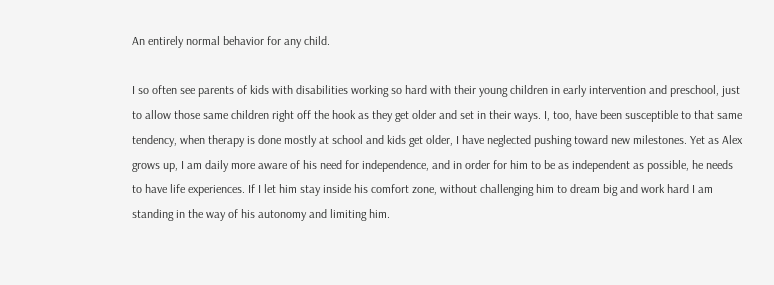An entirely normal behavior for any child.

I so often see parents of kids with disabilities working so hard with their young children in early intervention and preschool, just to allow those same children right off the hook as they get older and set in their ways. I, too, have been susceptible to that same tendency, when therapy is done mostly at school and kids get older, I have neglected pushing toward new milestones. Yet as Alex grows up, I am daily more aware of his need for independence, and in order for him to be as independent as possible, he needs to have life experiences. If I let him stay inside his comfort zone, without challenging him to dream big and work hard I am standing in the way of his autonomy and limiting him.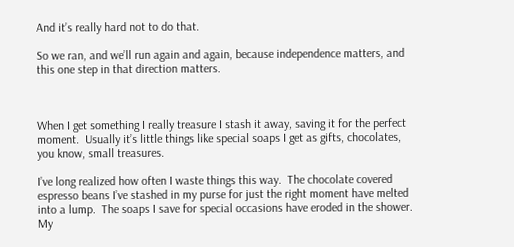And it’s really hard not to do that.

So we ran, and we’ll run again and again, because independence matters, and this one step in that direction matters.



When I get something I really treasure I stash it away, saving it for the perfect moment.  Usually it’s little things like special soaps I get as gifts, chocolates, you know, small treasures.

I’ve long realized how often I waste things this way.  The chocolate covered espresso beans I’ve stashed in my purse for just the right moment have melted into a lump.  The soaps I save for special occasions have eroded in the shower.  My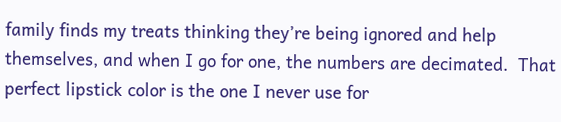family finds my treats thinking they’re being ignored and help themselves, and when I go for one, the numbers are decimated.  That perfect lipstick color is the one I never use for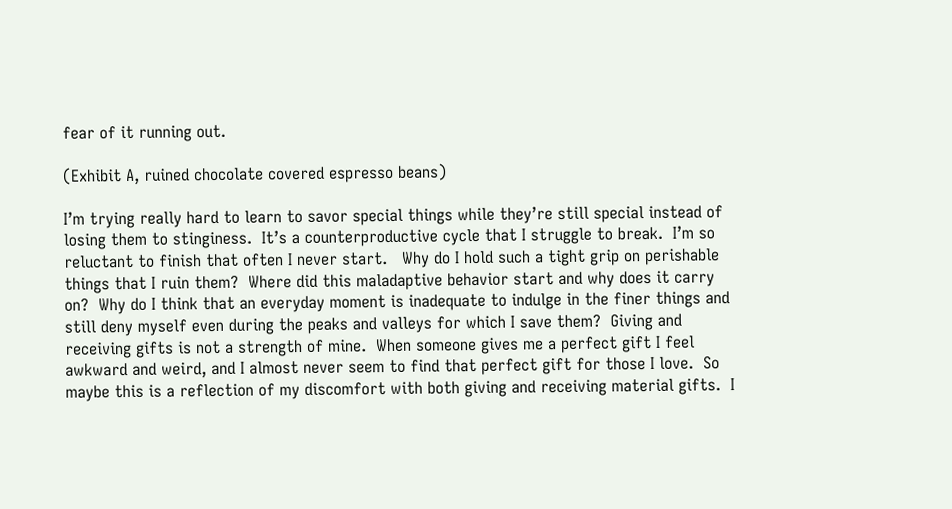fear of it running out.

(Exhibit A, ruined chocolate covered espresso beans)

I’m trying really hard to learn to savor special things while they’re still special instead of losing them to stinginess.  It’s a counterproductive cycle that I struggle to break.  I’m so reluctant to finish that often I never start.   Why do I hold such a tight grip on perishable things that I ruin them?  Where did this maladaptive behavior start and why does it carry on?  Why do I think that an everyday moment is inadequate to indulge in the finer things and still deny myself even during the peaks and valleys for which I save them?  Giving and receiving gifts is not a strength of mine.  When someone gives me a perfect gift I feel awkward and weird, and I almost never seem to find that perfect gift for those I love.  So maybe this is a reflection of my discomfort with both giving and receiving material gifts.  I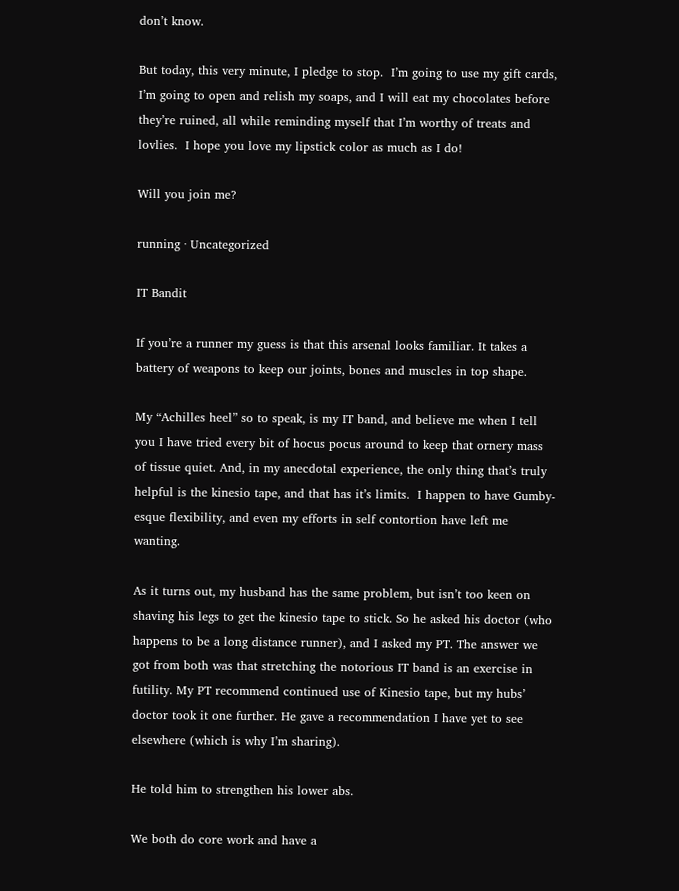don’t know.

But today, this very minute, I pledge to stop.  I’m going to use my gift cards, I’m going to open and relish my soaps, and I will eat my chocolates before they’re ruined, all while reminding myself that I’m worthy of treats and lovlies.  I hope you love my lipstick color as much as I do!

Will you join me?

running · Uncategorized

IT Bandit

If you’re a runner my guess is that this arsenal looks familiar. It takes a battery of weapons to keep our joints, bones and muscles in top shape.

My “Achilles heel” so to speak, is my IT band, and believe me when I tell you I have tried every bit of hocus pocus around to keep that ornery mass of tissue quiet. And, in my anecdotal experience, the only thing that’s truly helpful is the kinesio tape, and that has it’s limits.  I happen to have Gumby-esque flexibility, and even my efforts in self contortion have left me wanting.

As it turns out, my husband has the same problem, but isn’t too keen on shaving his legs to get the kinesio tape to stick. So he asked his doctor (who happens to be a long distance runner), and I asked my PT. The answer we got from both was that stretching the notorious IT band is an exercise in futility. My PT recommend continued use of Kinesio tape, but my hubs’ doctor took it one further. He gave a recommendation I have yet to see elsewhere (which is why I’m sharing).

He told him to strengthen his lower abs.

We both do core work and have a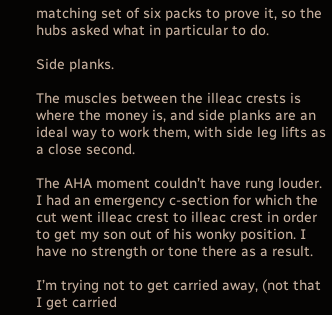matching set of six packs to prove it, so the hubs asked what in particular to do.

Side planks.

The muscles between the illeac crests is where the money is, and side planks are an ideal way to work them, with side leg lifts as a close second.

The AHA moment couldn’t have rung louder. I had an emergency c-section for which the cut went illeac crest to illeac crest in order to get my son out of his wonky position. I have no strength or tone there as a result.

I’m trying not to get carried away, (not that I get carried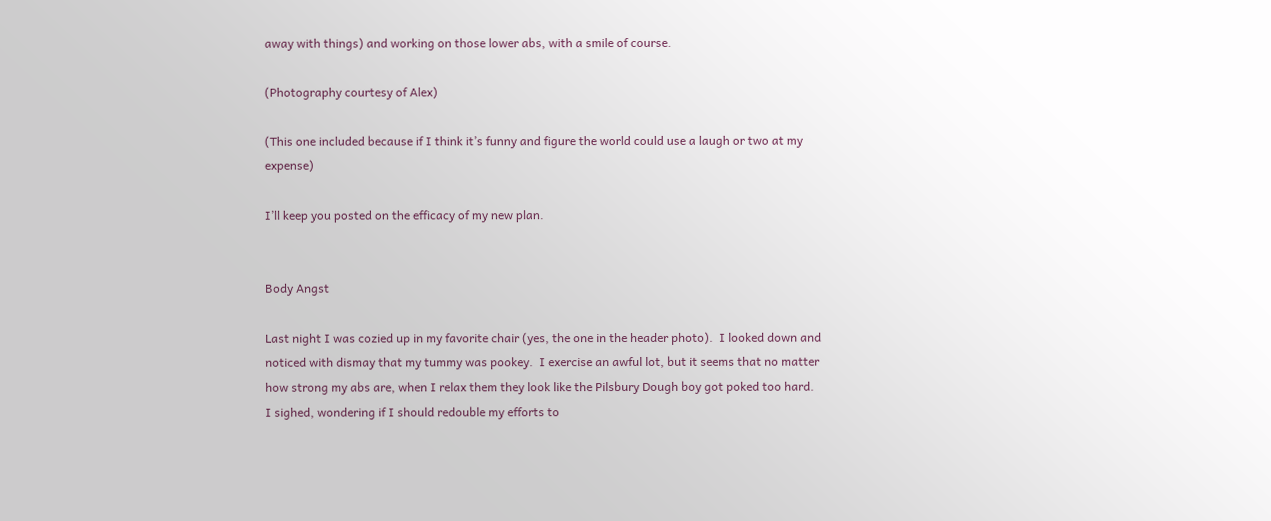away with things) and working on those lower abs, with a smile of course.

(Photography courtesy of Alex)

(This one included because if I think it’s funny and figure the world could use a laugh or two at my expense)

I’ll keep you posted on the efficacy of my new plan.


Body Angst

Last night I was cozied up in my favorite chair (yes, the one in the header photo).  I looked down and noticed with dismay that my tummy was pookey.  I exercise an awful lot, but it seems that no matter how strong my abs are, when I relax them they look like the Pilsbury Dough boy got poked too hard.  I sighed, wondering if I should redouble my efforts to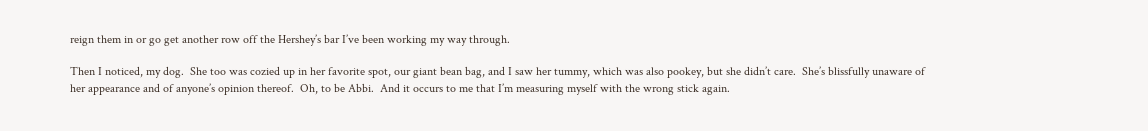reign them in or go get another row off the Hershey’s bar I’ve been working my way through.

Then I noticed, my dog.  She too was cozied up in her favorite spot, our giant bean bag, and I saw her tummy, which was also pookey, but she didn’t care.  She’s blissfully unaware of her appearance and of anyone’s opinion thereof.  Oh, to be Abbi.  And it occurs to me that I’m measuring myself with the wrong stick again.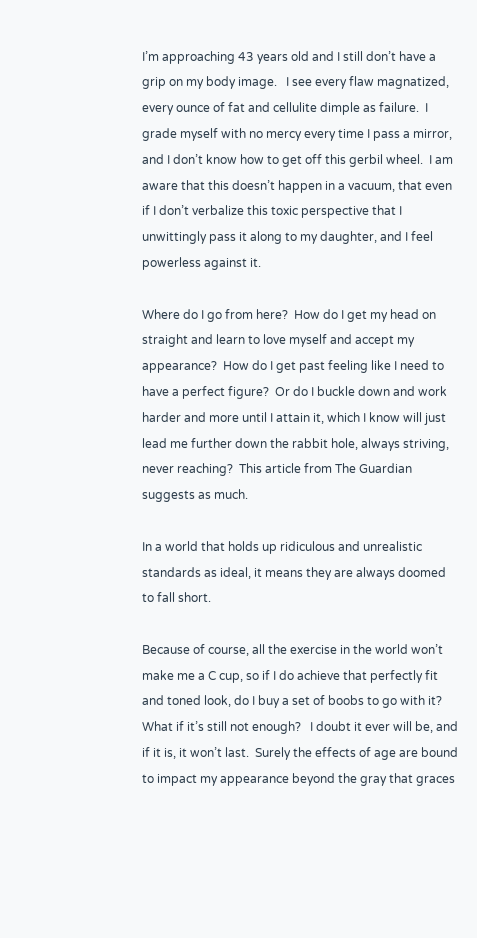I’m approaching 43 years old and I still don’t have a grip on my body image.   I see every flaw magnatized, every ounce of fat and cellulite dimple as failure.  I grade myself with no mercy every time I pass a mirror, and I don’t know how to get off this gerbil wheel.  I am aware that this doesn’t happen in a vacuum, that even if I don’t verbalize this toxic perspective that I unwittingly pass it along to my daughter, and I feel powerless against it.

Where do I go from here?  How do I get my head on straight and learn to love myself and accept my appearance?  How do I get past feeling like I need to have a perfect figure?  Or do I buckle down and work harder and more until I attain it, which I know will just lead me further down the rabbit hole, always striving, never reaching?  This article from The Guardian suggests as much.

In a world that holds up ridiculous and unrealistic standards as ideal, it means they are always doomed to fall short.

Because of course, all the exercise in the world won’t make me a C cup, so if I do achieve that perfectly fit and toned look, do I buy a set of boobs to go with it?  What if it’s still not enough?   I doubt it ever will be, and if it is, it won’t last.  Surely the effects of age are bound to impact my appearance beyond the gray that graces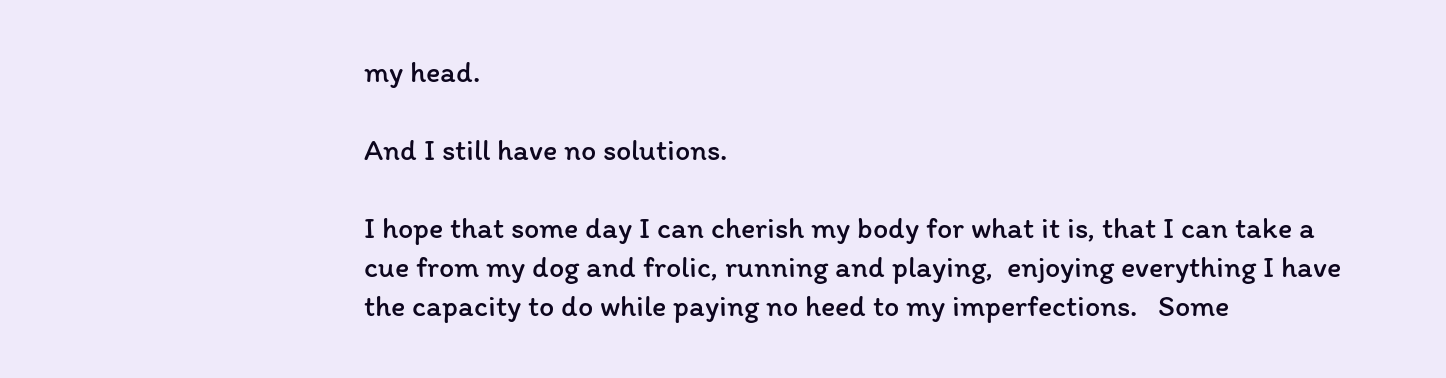my head.

And I still have no solutions.

I hope that some day I can cherish my body for what it is, that I can take a cue from my dog and frolic, running and playing,  enjoying everything I have the capacity to do while paying no heed to my imperfections.   Some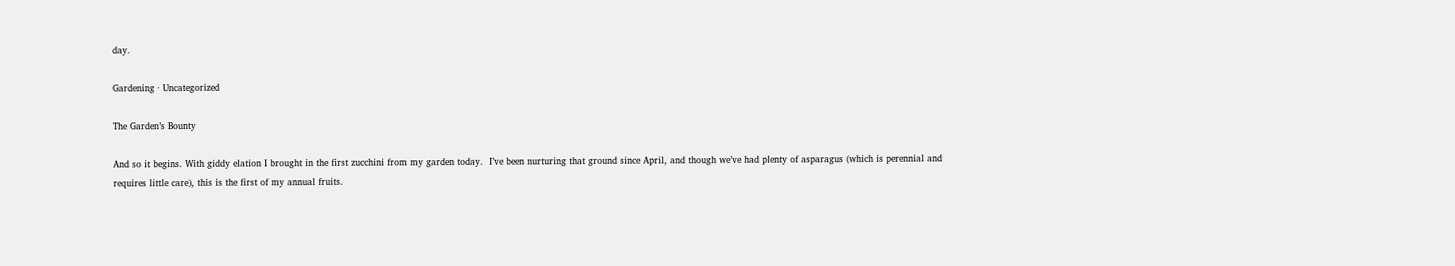day.

Gardening · Uncategorized

The Garden’s Bounty

And so it begins. With giddy elation I brought in the first zucchini from my garden today.  I’ve been nurturing that ground since April, and though we’ve had plenty of asparagus (which is perennial and requires little care), this is the first of my annual fruits.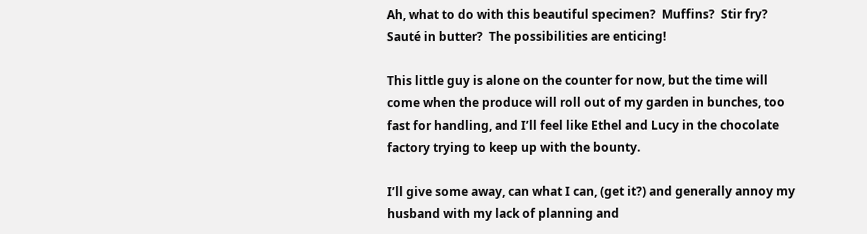Ah, what to do with this beautiful specimen?  Muffins?  Stir fry? Sauté in butter?  The possibilities are enticing!

This little guy is alone on the counter for now, but the time will come when the produce will roll out of my garden in bunches, too fast for handling, and I’ll feel like Ethel and Lucy in the chocolate factory trying to keep up with the bounty.

I’ll give some away, can what I can, (get it?) and generally annoy my husband with my lack of planning and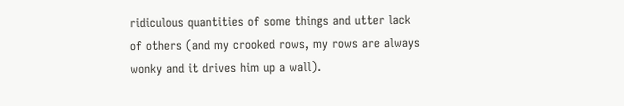ridiculous quantities of some things and utter lack of others (and my crooked rows, my rows are always wonky and it drives him up a wall).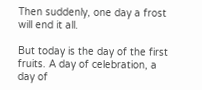Then suddenly, one day a frost will end it all.

But today is the day of the first fruits. A day of celebration, a day of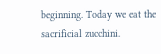beginning. Today we eat the sacrificial zucchini.